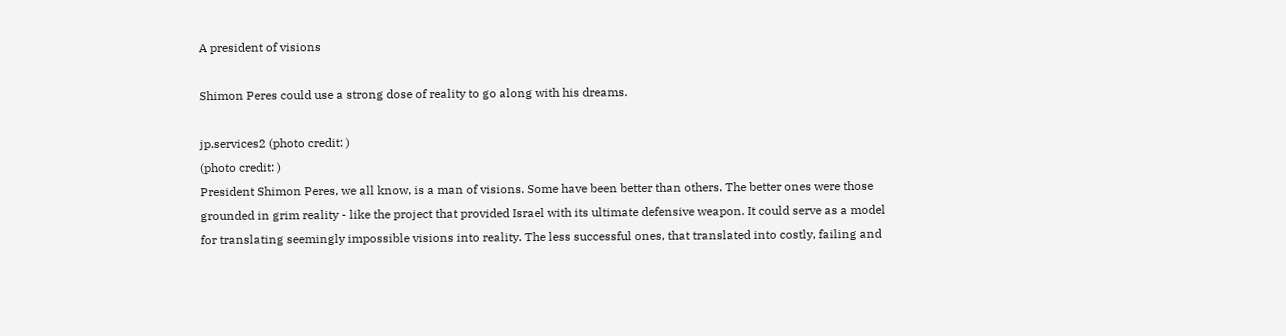A president of visions

Shimon Peres could use a strong dose of reality to go along with his dreams.

jp.services2 (photo credit: )
(photo credit: )
President Shimon Peres, we all know, is a man of visions. Some have been better than others. The better ones were those grounded in grim reality - like the project that provided Israel with its ultimate defensive weapon. It could serve as a model for translating seemingly impossible visions into reality. The less successful ones, that translated into costly, failing and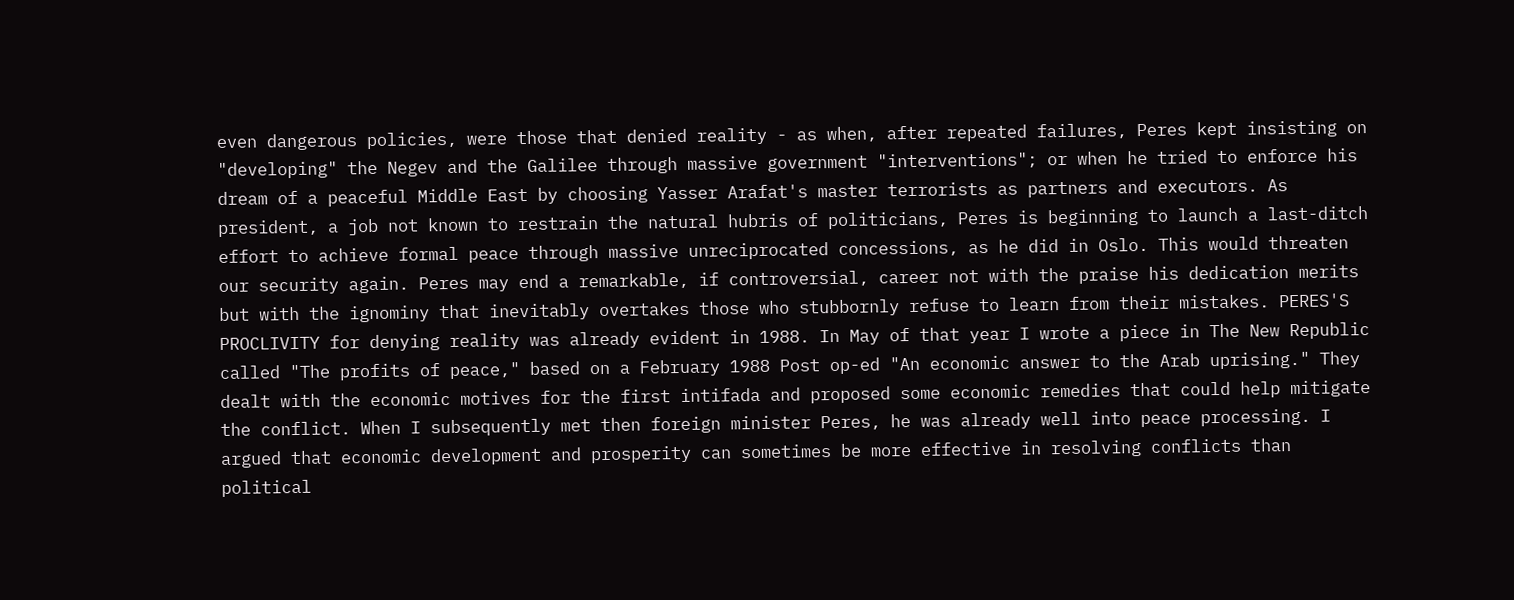even dangerous policies, were those that denied reality - as when, after repeated failures, Peres kept insisting on "developing" the Negev and the Galilee through massive government "interventions"; or when he tried to enforce his dream of a peaceful Middle East by choosing Yasser Arafat's master terrorists as partners and executors. As president, a job not known to restrain the natural hubris of politicians, Peres is beginning to launch a last-ditch effort to achieve formal peace through massive unreciprocated concessions, as he did in Oslo. This would threaten our security again. Peres may end a remarkable, if controversial, career not with the praise his dedication merits but with the ignominy that inevitably overtakes those who stubbornly refuse to learn from their mistakes. PERES'S PROCLIVITY for denying reality was already evident in 1988. In May of that year I wrote a piece in The New Republic called "The profits of peace," based on a February 1988 Post op-ed "An economic answer to the Arab uprising." They dealt with the economic motives for the first intifada and proposed some economic remedies that could help mitigate the conflict. When I subsequently met then foreign minister Peres, he was already well into peace processing. I argued that economic development and prosperity can sometimes be more effective in resolving conflicts than political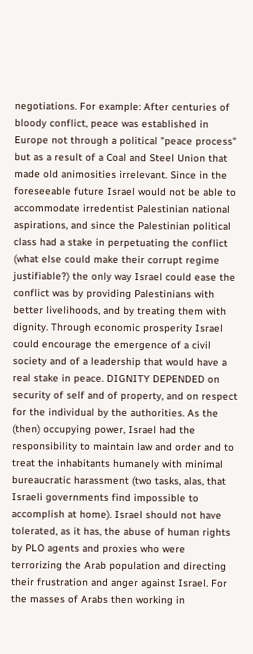negotiations. For example: After centuries of bloody conflict, peace was established in Europe not through a political "peace process" but as a result of a Coal and Steel Union that made old animosities irrelevant. Since in the foreseeable future Israel would not be able to accommodate irredentist Palestinian national aspirations, and since the Palestinian political class had a stake in perpetuating the conflict (what else could make their corrupt regime justifiable?) the only way Israel could ease the conflict was by providing Palestinians with better livelihoods, and by treating them with dignity. Through economic prosperity Israel could encourage the emergence of a civil society and of a leadership that would have a real stake in peace. DIGNITY DEPENDED on security of self and of property, and on respect for the individual by the authorities. As the (then) occupying power, Israel had the responsibility to maintain law and order and to treat the inhabitants humanely with minimal bureaucratic harassment (two tasks, alas, that Israeli governments find impossible to accomplish at home). Israel should not have tolerated, as it has, the abuse of human rights by PLO agents and proxies who were terrorizing the Arab population and directing their frustration and anger against Israel. For the masses of Arabs then working in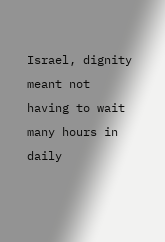Israel, dignity meant not having to wait many hours in daily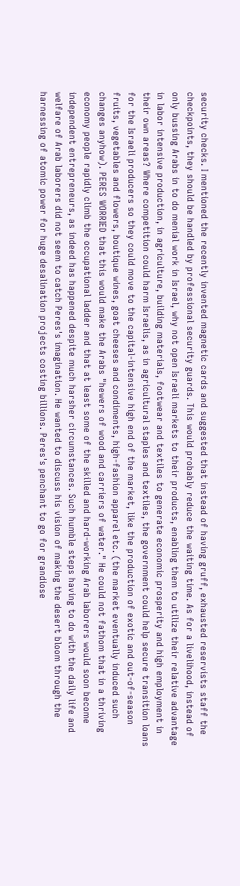security checks. I mentioned the recently invented magnetic cards and suggested that instead of having gruff, exhausted reservists staff the checkpoints, they should be handled by professional security guards. This would probably reduce the waiting time. As for a livelihood, instead of only bussing Arabs in to do menial work in Israel, why not open Israeli markets to their products, enabling them to utilize their relative advantage in labor intensive production, in agriculture, building materials, footwear and textiles to generate economic prosperity and high employment in their own areas? Where competition could harm Israelis, as in agricultural staples and textiles, the government could help secure transition loans for the Israeli producers so they could move to the capital-intensive high end of the market, like the production of exotic and out-of-season fruits, vegetables and flowers, boutique wines, goat cheeses and condiments, high-fashion apparel etc. (the market eventually induced such changes anyhow). PERES WORRIED that this would make the Arabs "hewers of wood and carriers of water." He could not fathom that in a thriving economy people rapidly climb the occupational ladder and that at least some of the skilled and hard-working Arab laborers would soon become independent entrepreneurs, as indeed has happened despite much harsher circumstances. Such humble steps having to do with the daily life and welfare of Arab laborers did not seem to catch Peres's imagination. He wanted to discuss his vision of making the desert bloom through the harnessing of atomic power for huge desalination projects costing billions. Peres's penchant to go for grandiose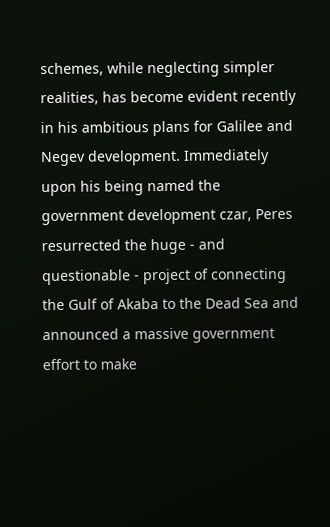schemes, while neglecting simpler realities, has become evident recently in his ambitious plans for Galilee and Negev development. Immediately upon his being named the government development czar, Peres resurrected the huge - and questionable - project of connecting the Gulf of Akaba to the Dead Sea and announced a massive government effort to make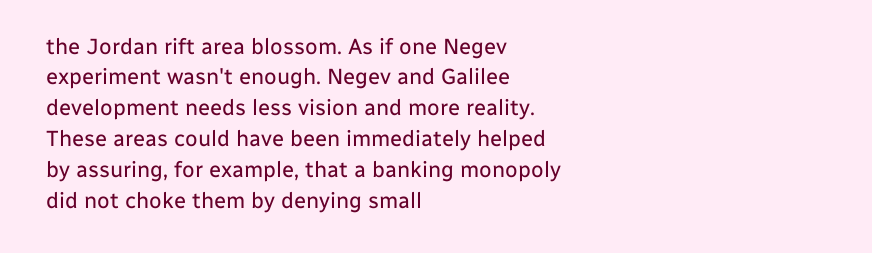the Jordan rift area blossom. As if one Negev experiment wasn't enough. Negev and Galilee development needs less vision and more reality. These areas could have been immediately helped by assuring, for example, that a banking monopoly did not choke them by denying small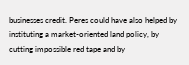businesses credit. Peres could have also helped by instituting a market-oriented land policy, by cutting impossible red tape and by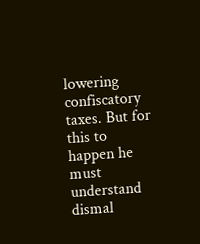lowering confiscatory taxes. But for this to happen he must understand dismal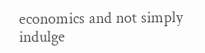economics and not simply indulge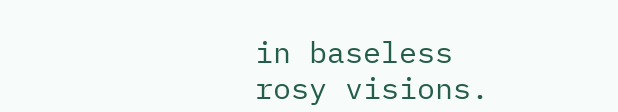in baseless rosy visions.